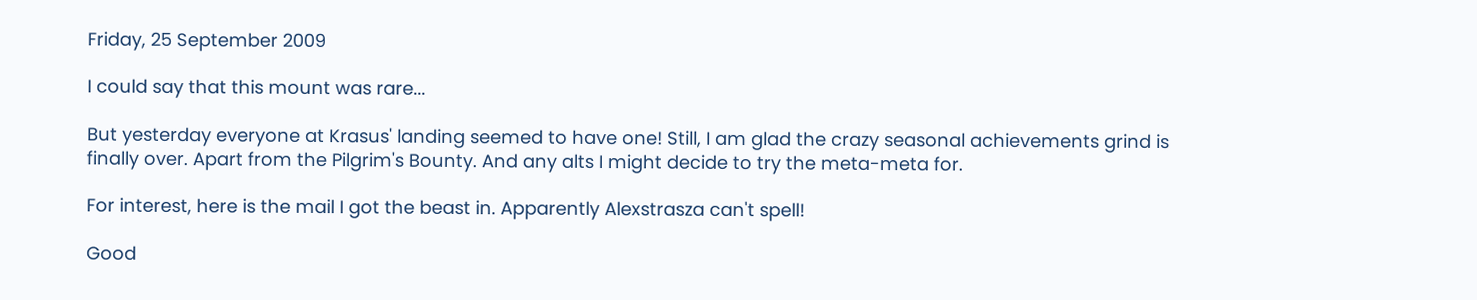Friday, 25 September 2009

I could say that this mount was rare...

But yesterday everyone at Krasus' landing seemed to have one! Still, I am glad the crazy seasonal achievements grind is finally over. Apart from the Pilgrim's Bounty. And any alts I might decide to try the meta-meta for.

For interest, here is the mail I got the beast in. Apparently Alexstrasza can't spell!

Good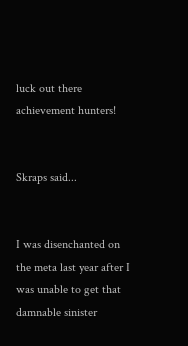luck out there achievement hunters!


Skraps said...


I was disenchanted on the meta last year after I was unable to get that damnable sinister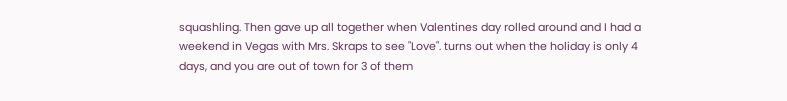squashling. Then gave up all together when Valentines day rolled around and I had a weekend in Vegas with Mrs. Skraps to see "Love". turns out when the holiday is only 4 days, and you are out of town for 3 of them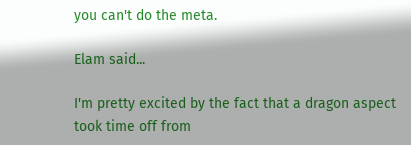you can't do the meta.

Elam said...

I'm pretty excited by the fact that a dragon aspect took time off from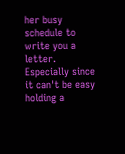her busy schedule to write you a letter. Especially since it can't be easy holding a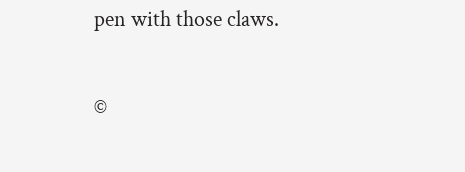pen with those claws.

©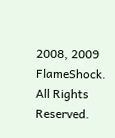2008, 2009 FlameShock. All Rights Reserved.